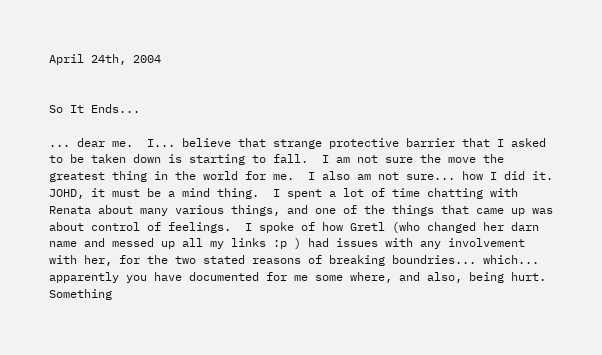April 24th, 2004


So It Ends...

... dear me.  I... believe that strange protective barrier that I asked to be taken down is starting to fall.  I am not sure the move the greatest thing in the world for me.  I also am not sure... how I did it.  JOHD, it must be a mind thing.  I spent a lot of time chatting with Renata about many various things, and one of the things that came up was about control of feelings.  I spoke of how Gretl (who changed her darn name and messed up all my links :p ) had issues with any involvement with her, for the two stated reasons of breaking boundries... which... apparently you have documented for me some where, and also, being hurt.  Something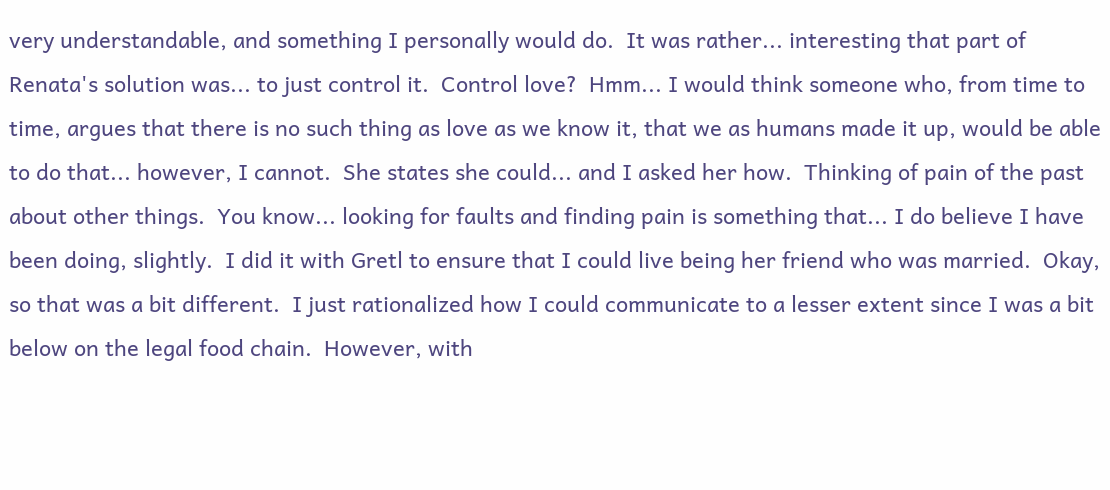very understandable, and something I personally would do.  It was rather... interesting that part of Renata's solution was... to just control it.  Control love?  Hmm... I would think someone who, from time to time, argues that there is no such thing as love as we know it, that we as humans made it up, would be able to do that... however, I cannot.  She states she could... and I asked her how.  Thinking of pain of the past about other things.  You know... looking for faults and finding pain is something that... I do believe I have been doing, slightly.  I did it with Gretl to ensure that I could live being her friend who was married.  Okay, so that was a bit different.  I just rationalized how I could communicate to a lesser extent since I was a bit below on the legal food chain.  However, with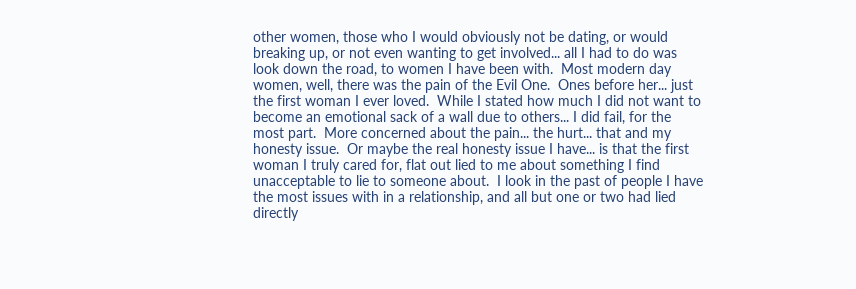other women, those who I would obviously not be dating, or would breaking up, or not even wanting to get involved... all I had to do was look down the road, to women I have been with.  Most modern day women, well, there was the pain of the Evil One.  Ones before her... just the first woman I ever loved.  While I stated how much I did not want to become an emotional sack of a wall due to others... I did fail, for the most part.  More concerned about the pain... the hurt... that and my honesty issue.  Or maybe the real honesty issue I have... is that the first woman I truly cared for, flat out lied to me about something I find unacceptable to lie to someone about.  I look in the past of people I have the most issues with in a relationship, and all but one or two had lied directly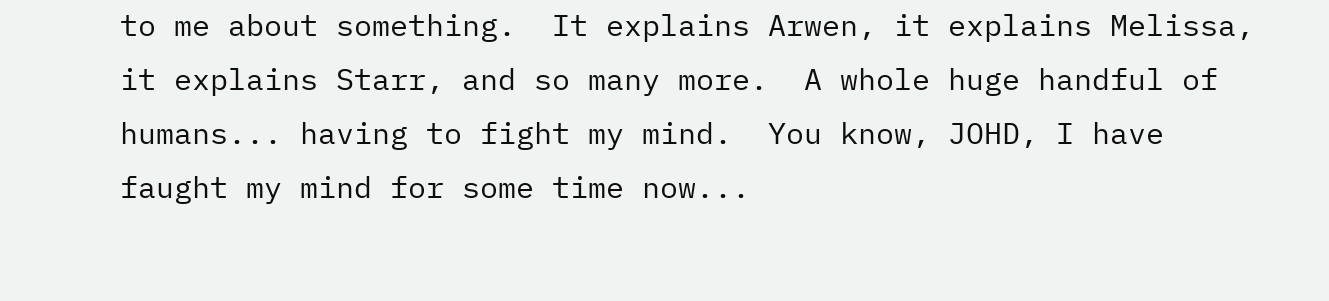to me about something.  It explains Arwen, it explains Melissa, it explains Starr, and so many more.  A whole huge handful of humans... having to fight my mind.  You know, JOHD, I have faught my mind for some time now...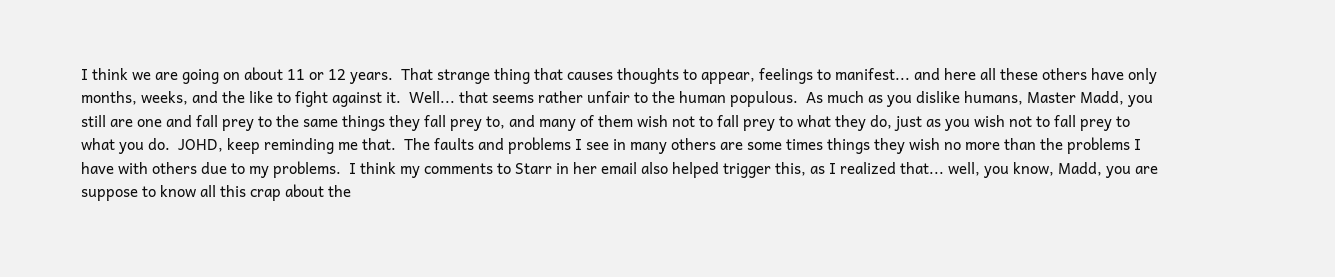I think we are going on about 11 or 12 years.  That strange thing that causes thoughts to appear, feelings to manifest... and here all these others have only months, weeks, and the like to fight against it.  Well... that seems rather unfair to the human populous.  As much as you dislike humans, Master Madd, you still are one and fall prey to the same things they fall prey to, and many of them wish not to fall prey to what they do, just as you wish not to fall prey to what you do.  JOHD, keep reminding me that.  The faults and problems I see in many others are some times things they wish no more than the problems I have with others due to my problems.  I think my comments to Starr in her email also helped trigger this, as I realized that... well, you know, Madd, you are suppose to know all this crap about the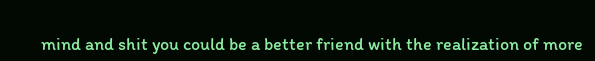mind and shit you could be a better friend with the realization of more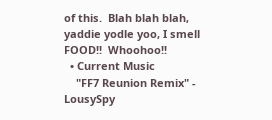of this.  Blah blah blah, yaddie yodle yoo, I smell FOOD!!  Whoohoo!!
  • Current Music
    "FF7 Reunion Remix" - LousySpy